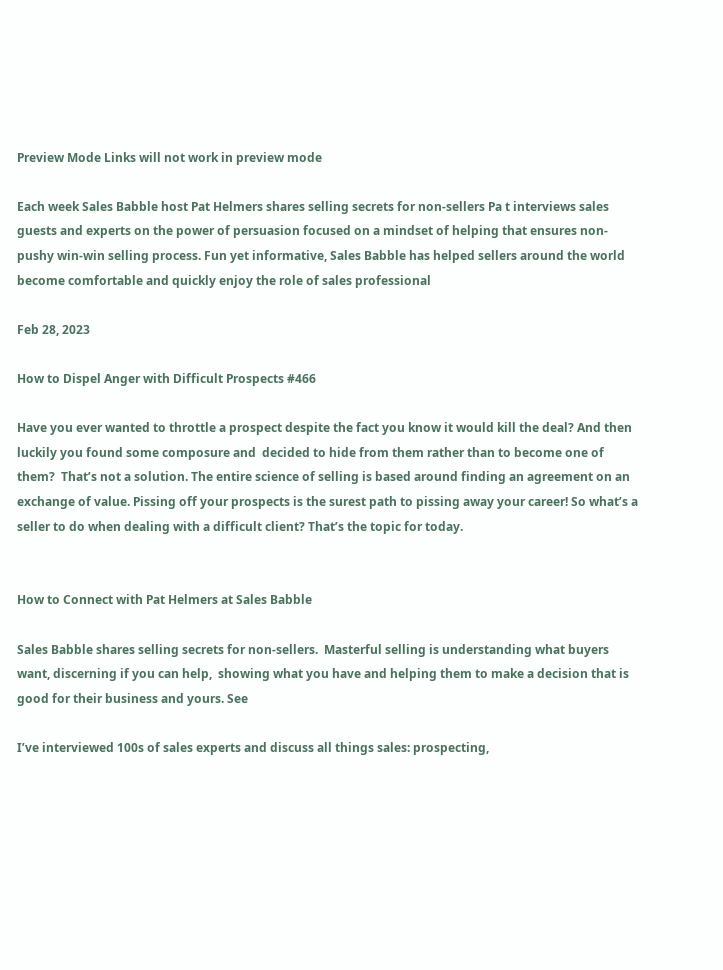Preview Mode Links will not work in preview mode

Each week Sales Babble host Pat Helmers shares selling secrets for non-sellers Pa t interviews sales guests and experts on the power of persuasion focused on a mindset of helping that ensures non-pushy win-win selling process. Fun yet informative, Sales Babble has helped sellers around the world become comfortable and quickly enjoy the role of sales professional

Feb 28, 2023

How to Dispel Anger with Difficult Prospects #466

Have you ever wanted to throttle a prospect despite the fact you know it would kill the deal? And then luckily you found some composure and  decided to hide from them rather than to become one of them?  That’s not a solution. The entire science of selling is based around finding an agreement on an exchange of value. Pissing off your prospects is the surest path to pissing away your career! So what’s a seller to do when dealing with a difficult client? That’s the topic for today.


How to Connect with Pat Helmers at Sales Babble

Sales Babble shares selling secrets for non-sellers.  Masterful selling is understanding what buyers want, discerning if you can help,  showing what you have and helping them to make a decision that is good for their business and yours. See

I’ve interviewed 100s of sales experts and discuss all things sales: prospecting,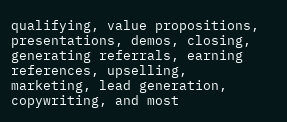qualifying, value propositions, presentations, demos, closing, generating referrals, earning references, upselling, marketing, lead generation, copywriting, and most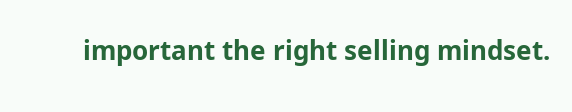important the right selling mindset.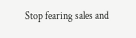Stop fearing sales and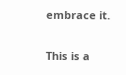embrace it.

This is a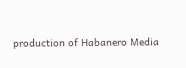production of Habanero Media